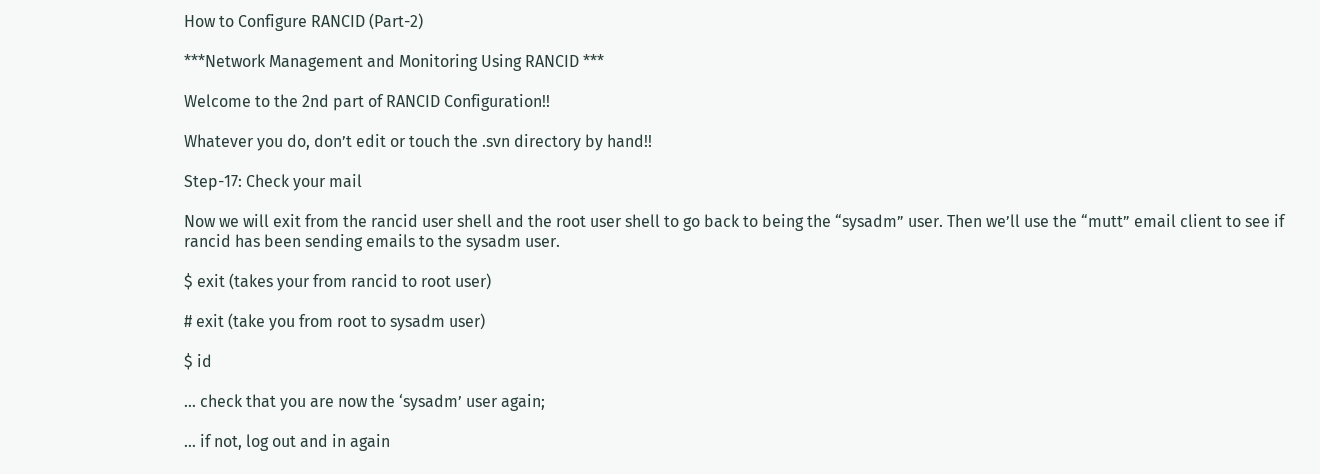How to Configure RANCID (Part-2)

***Network Management and Monitoring Using RANCID ***

Welcome to the 2nd part of RANCID Configuration!!

Whatever you do, don’t edit or touch the .svn directory by hand!!

Step-17: Check your mail

Now we will exit from the rancid user shell and the root user shell to go back to being the “sysadm” user. Then we’ll use the “mutt” email client to see if rancid has been sending emails to the sysadm user.

$ exit (takes your from rancid to root user)

# exit (take you from root to sysadm user)

$ id

… check that you are now the ‘sysadm’ user again;

… if not, log out and in again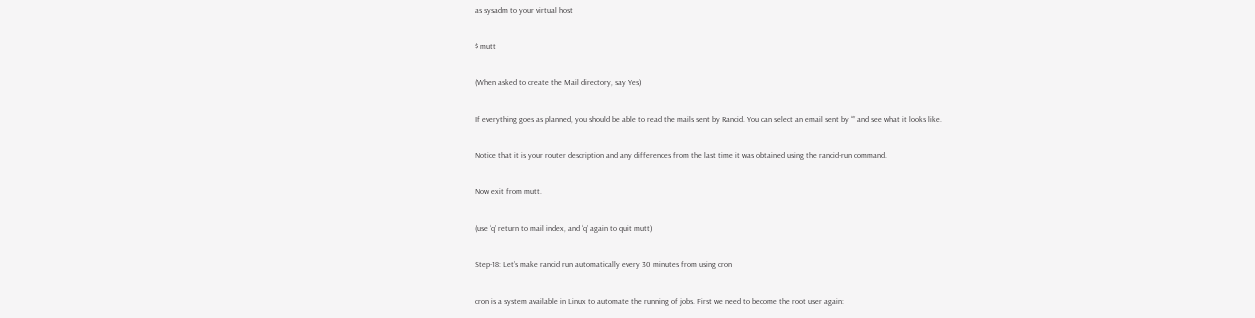as sysadm to your virtual host

$ mutt

(When asked to create the Mail directory, say Yes)

If everything goes as planned, you should be able to read the mails sent by Rancid. You can select an email sent by “” and see what it looks like.

Notice that it is your router description and any differences from the last time it was obtained using the rancid-run command.

Now exit from mutt.

(use ‘q’ return to mail index, and ‘q’ again to quit mutt)

Step-18: Let’s make rancid run automatically every 30 minutes from using cron

cron is a system available in Linux to automate the running of jobs. First we need to become the root user again: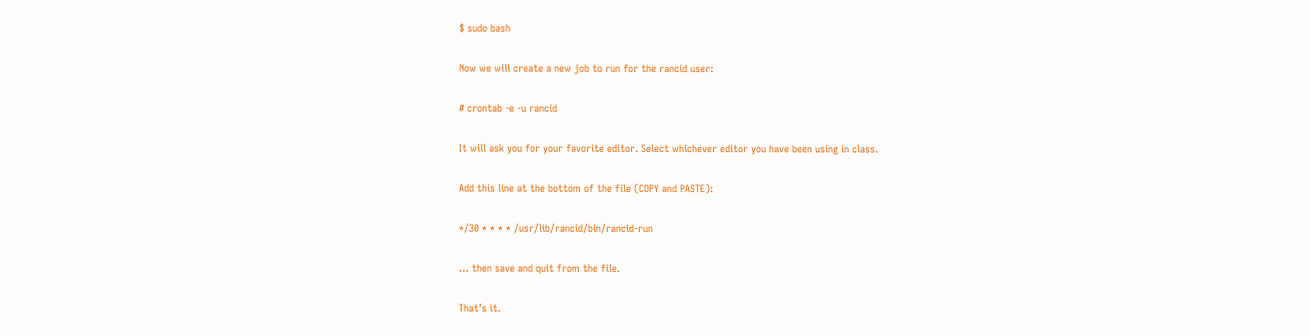$ sudo bash

Now we will create a new job to run for the rancid user:

# crontab -e -u rancid

It will ask you for your favorite editor. Select whichever editor you have been using in class.

Add this line at the bottom of the file (COPY and PASTE):

*/30 * * * * /usr/lib/rancid/bin/rancid-run

… then save and quit from the file.

That’s it.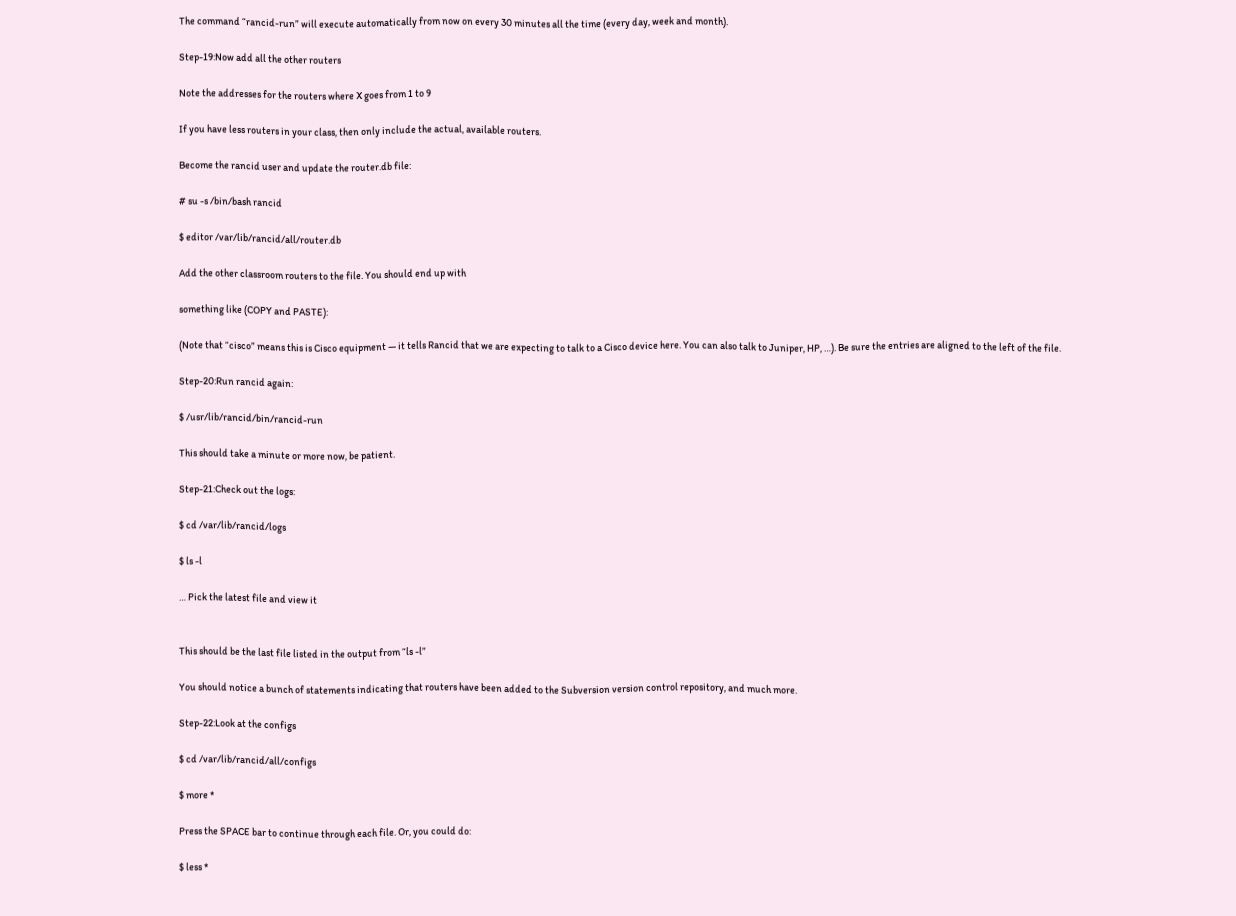The command “rancid-run” will execute automatically from now on every 30 minutes all the time (every day, week and month).

Step-19:Now add all the other routers

Note the addresses for the routers where X goes from 1 to 9

If you have less routers in your class, then only include the actual, available routers.

Become the rancid user and update the router.db file:

# su -s /bin/bash rancid

$ editor /var/lib/rancid/all/router.db

Add the other classroom routers to the file. You should end up with

something like (COPY and PASTE):

(Note that “cisco” means this is Cisco equipment — it tells Rancid that we are expecting to talk to a Cisco device here. You can also talk to Juniper, HP, …). Be sure the entries are aligned to the left of the file.

Step-20:Run rancid again:

$ /usr/lib/rancid/bin/rancid-run

This should take a minute or more now, be patient.

Step-21:Check out the logs:

$ cd /var/lib/rancid/logs

$ ls -l

… Pick the latest file and view it


This should be the last file listed in the output from “ls -l”

You should notice a bunch of statements indicating that routers have been added to the Subversion version control repository, and much more.

Step-22:Look at the configs

$ cd /var/lib/rancid/all/configs

$ more *

Press the SPACE bar to continue through each file. Or, you could do:

$ less *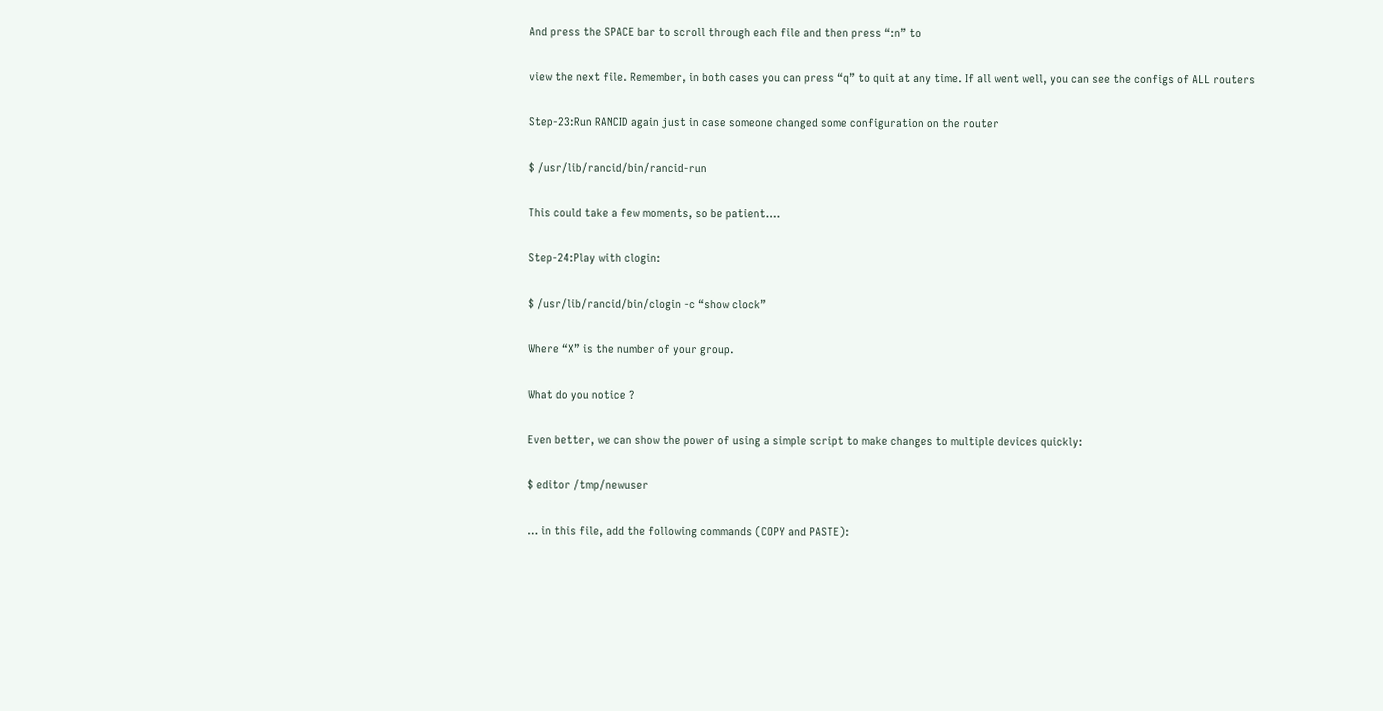And press the SPACE bar to scroll through each file and then press “:n” to

view the next file. Remember, in both cases you can press “q” to quit at any time. If all went well, you can see the configs of ALL routers

Step-23:Run RANCID again just in case someone changed some configuration on the router

$ /usr/lib/rancid/bin/rancid-run

This could take a few moments, so be patient….

Step-24:Play with clogin:

$ /usr/lib/rancid/bin/clogin -c “show clock”

Where “X” is the number of your group.

What do you notice ?

Even better, we can show the power of using a simple script to make changes to multiple devices quickly:

$ editor /tmp/newuser

… in this file, add the following commands (COPY and PASTE):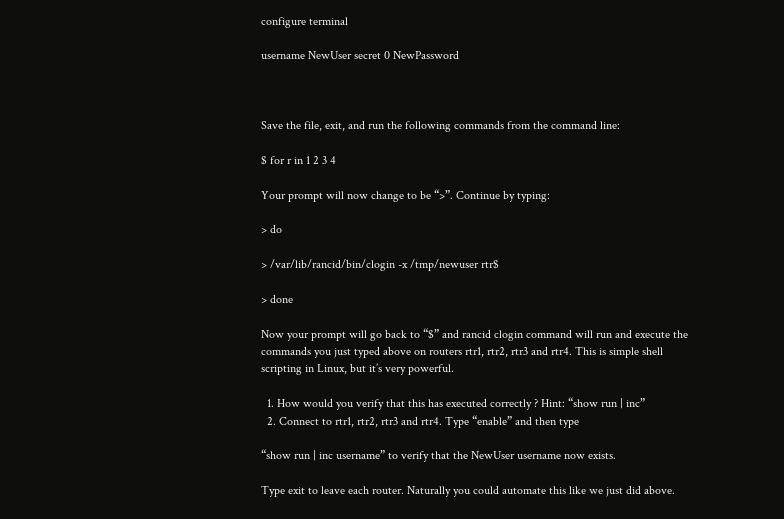configure terminal

username NewUser secret 0 NewPassword



Save the file, exit, and run the following commands from the command line:

$ for r in 1 2 3 4

Your prompt will now change to be “>”. Continue by typing:

> do

> /var/lib/rancid/bin/clogin -x /tmp/newuser rtr$

> done

Now your prompt will go back to “$” and rancid clogin command will run and execute the commands you just typed above on routers rtr1, rtr2, rtr3 and rtr4. This is simple shell scripting in Linux, but it’s very powerful.

  1. How would you verify that this has executed correctly ? Hint: “show run | inc”
  2. Connect to rtr1, rtr2, rtr3 and rtr4. Type “enable” and then type

“show run | inc username” to verify that the NewUser username now exists.

Type exit to leave each router. Naturally you could automate this like we just did above.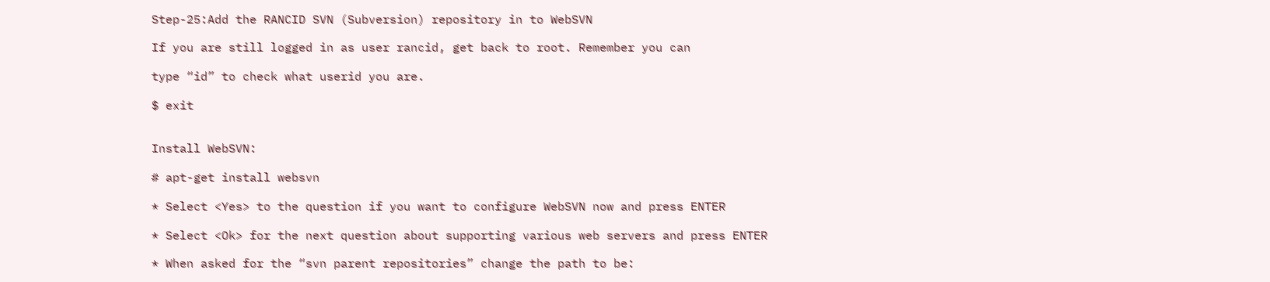Step-25:Add the RANCID SVN (Subversion) repository in to WebSVN

If you are still logged in as user rancid, get back to root. Remember you can

type “id” to check what userid you are.

$ exit


Install WebSVN:

# apt-get install websvn

* Select <Yes> to the question if you want to configure WebSVN now and press ENTER

* Select <Ok> for the next question about supporting various web servers and press ENTER

* When asked for the “svn parent repositories” change the path to be: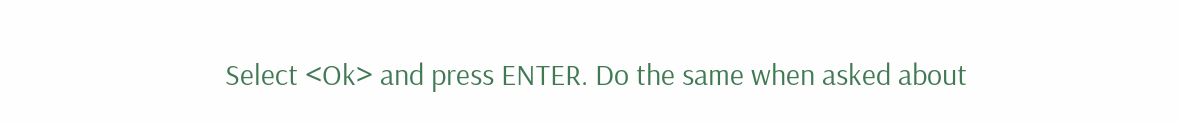Select <Ok> and press ENTER. Do the same when asked about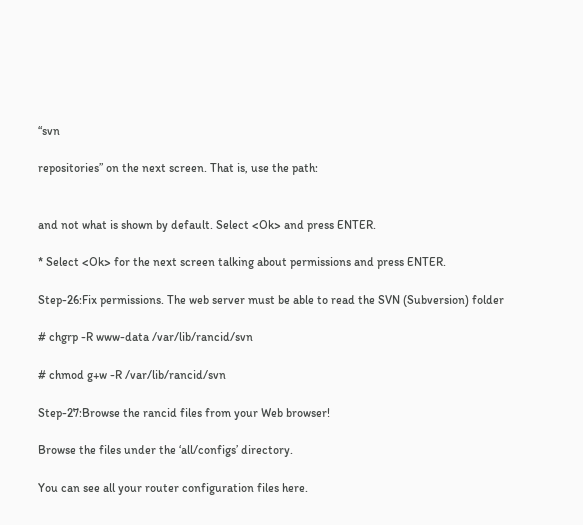“svn

repositories” on the next screen. That is, use the path:


and not what is shown by default. Select <Ok> and press ENTER.

* Select <Ok> for the next screen talking about permissions and press ENTER.

Step-26:Fix permissions. The web server must be able to read the SVN (Subversion) folder

# chgrp -R www-data /var/lib/rancid/svn

# chmod g+w -R /var/lib/rancid/svn

Step-27:Browse the rancid files from your Web browser!

Browse the files under the ‘all/configs’ directory.

You can see all your router configuration files here.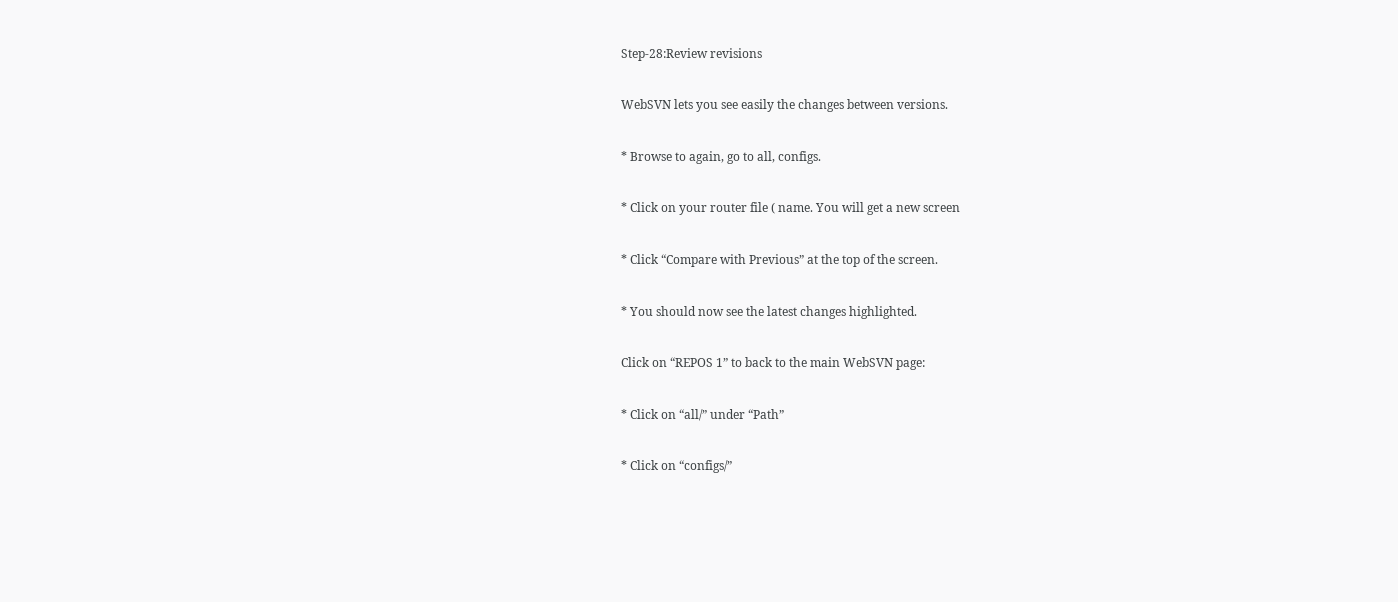Step-28:Review revisions

WebSVN lets you see easily the changes between versions.

* Browse to again, go to all, configs.

* Click on your router file ( name. You will get a new screen

* Click “Compare with Previous” at the top of the screen.

* You should now see the latest changes highlighted.

Click on “REPOS 1” to back to the main WebSVN page:

* Click on “all/” under “Path”

* Click on “configs/”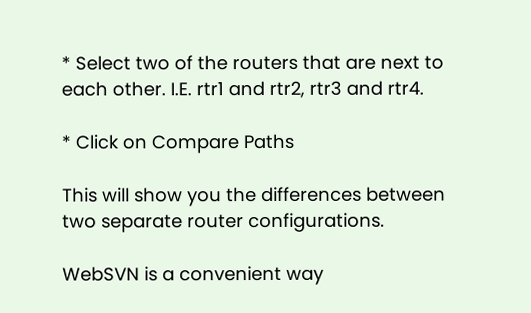* Select two of the routers that are next to each other. I.E. rtr1 and rtr2, rtr3 and rtr4.

* Click on Compare Paths

This will show you the differences between two separate router configurations.

WebSVN is a convenient way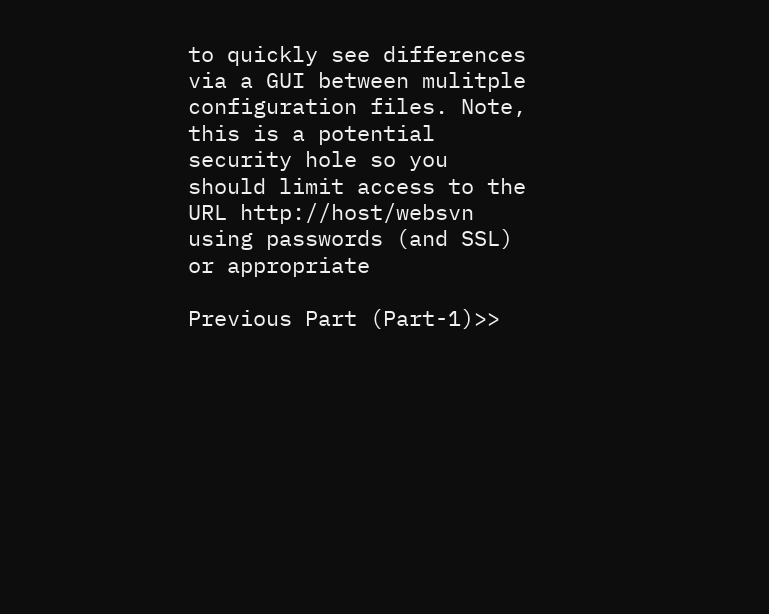to quickly see differences via a GUI between mulitple configuration files. Note, this is a potential security hole so you should limit access to the URL http://host/websvn using passwords (and SSL) or appropriate

Previous Part (Part-1)>>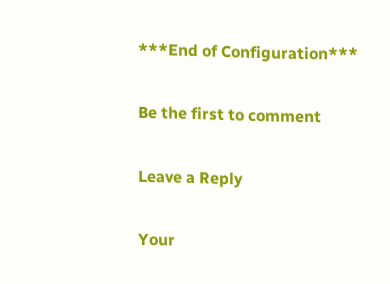***End of Configuration***

Be the first to comment

Leave a Reply

Your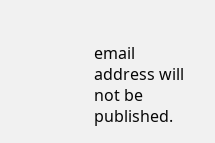email address will not be published.